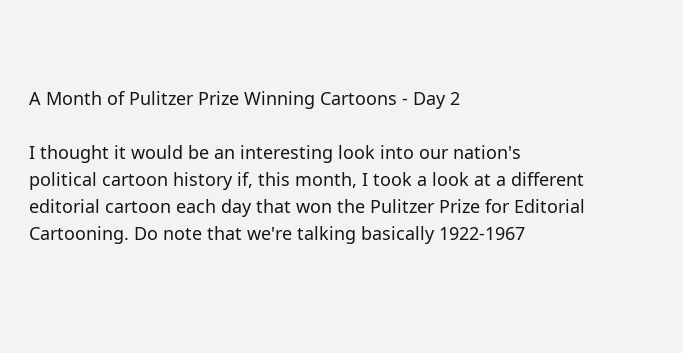A Month of Pulitzer Prize Winning Cartoons - Day 2

I thought it would be an interesting look into our nation's political cartoon history if, this month, I took a look at a different editorial cartoon each day that won the Pulitzer Prize for Editorial Cartooning. Do note that we're talking basically 1922-1967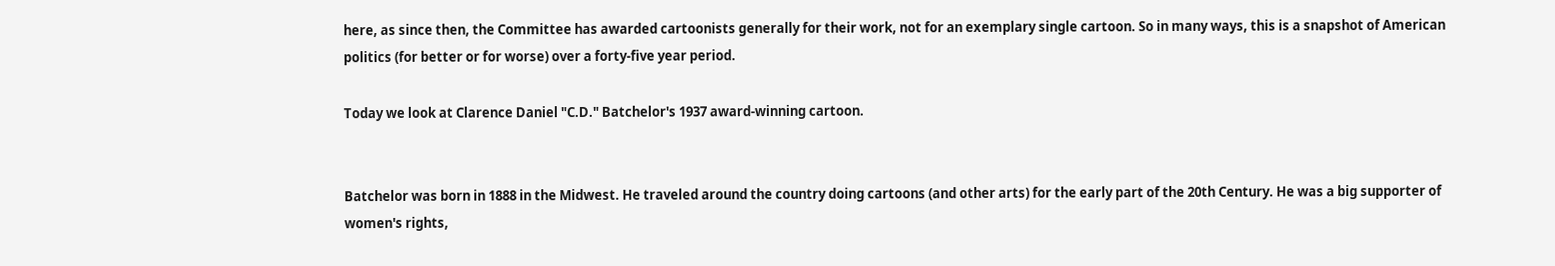here, as since then, the Committee has awarded cartoonists generally for their work, not for an exemplary single cartoon. So in many ways, this is a snapshot of American politics (for better or for worse) over a forty-five year period.

Today we look at Clarence Daniel "C.D." Batchelor's 1937 award-winning cartoon.


Batchelor was born in 1888 in the Midwest. He traveled around the country doing cartoons (and other arts) for the early part of the 20th Century. He was a big supporter of women's rights,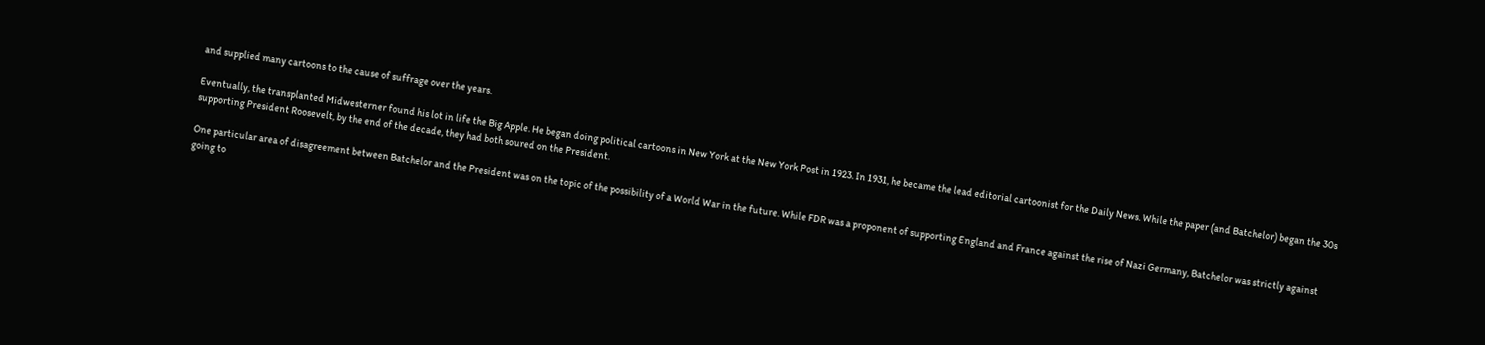and supplied many cartoons to the cause of suffrage over the years.

Eventually, the transplanted Midwesterner found his lot in life the Big Apple. He began doing political cartoons in New York at the New York Post in 1923. In 1931, he became the lead editorial cartoonist for the Daily News. While the paper (and Batchelor) began the 30s supporting President Roosevelt, by the end of the decade, they had both soured on the President.

One particular area of disagreement between Batchelor and the President was on the topic of the possibility of a World War in the future. While FDR was a proponent of supporting England and France against the rise of Nazi Germany, Batchelor was strictly against going to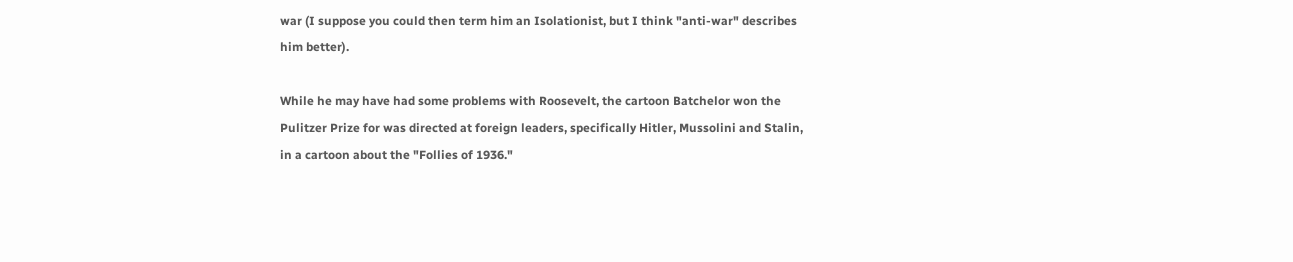war (I suppose you could then term him an Isolationist, but I think "anti-war" describes him better).

While he may have had some problems with Roosevelt, the cartoon Batchelor won the Pulitzer Prize for was directed at foreign leaders, specifically Hitler, Mussolini and Stalin, in a cartoon about the "Follies of 1936."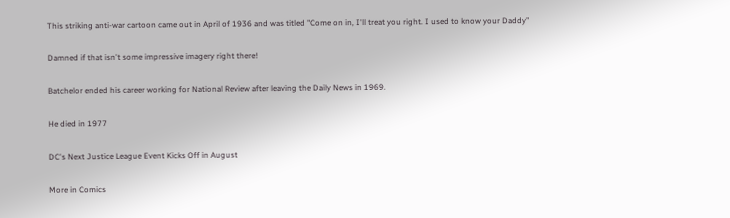This striking anti-war cartoon came out in April of 1936 and was titled "Come on in, I'll treat you right. I used to know your Daddy"

Damned if that isn't some impressive imagery right there!

Batchelor ended his career working for National Review after leaving the Daily News in 1969.

He died in 1977

DC's Next Justice League Event Kicks Off in August

More in Comics